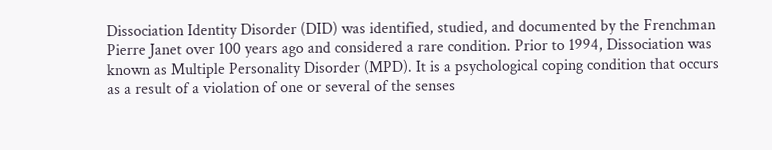Dissociation Identity Disorder (DID) was identified, studied, and documented by the Frenchman Pierre Janet over 100 years ago and considered a rare condition. Prior to 1994, Dissociation was known as Multiple Personality Disorder (MPD). It is a psychological coping condition that occurs as a result of a violation of one or several of the senses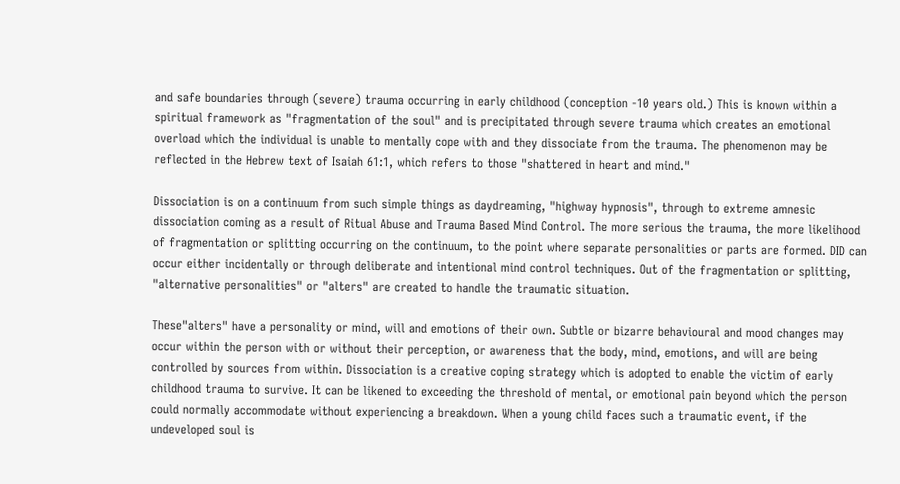and safe boundaries through (severe) trauma occurring in early childhood (conception -10 years old.) This is known within a spiritual framework as "fragmentation of the soul" and is precipitated through severe trauma which creates an emotional overload which the individual is unable to mentally cope with and they dissociate from the trauma. The phenomenon may be reflected in the Hebrew text of Isaiah 61:1, which refers to those "shattered in heart and mind."

Dissociation is on a continuum from such simple things as daydreaming, "highway hypnosis", through to extreme amnesic dissociation coming as a result of Ritual Abuse and Trauma Based Mind Control. The more serious the trauma, the more likelihood of fragmentation or splitting occurring on the continuum, to the point where separate personalities or parts are formed. DID can occur either incidentally or through deliberate and intentional mind control techniques. Out of the fragmentation or splitting, "alternative personalities" or "alters" are created to handle the traumatic situation.

These"alters" have a personality or mind, will and emotions of their own. Subtle or bizarre behavioural and mood changes may occur within the person with or without their perception, or awareness that the body, mind, emotions, and will are being controlled by sources from within. Dissociation is a creative coping strategy which is adopted to enable the victim of early childhood trauma to survive. It can be likened to exceeding the threshold of mental, or emotional pain beyond which the person could normally accommodate without experiencing a breakdown. When a young child faces such a traumatic event, if the undeveloped soul is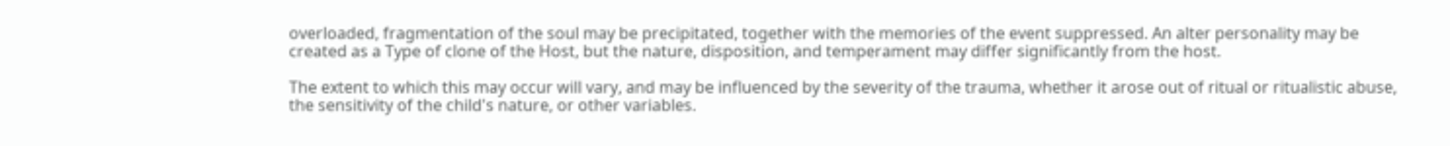overloaded, fragmentation of the soul may be precipitated, together with the memories of the event suppressed. An alter personality may be created as a Type of clone of the Host, but the nature, disposition, and temperament may differ significantly from the host.

The extent to which this may occur will vary, and may be influenced by the severity of the trauma, whether it arose out of ritual or ritualistic abuse, the sensitivity of the child's nature, or other variables.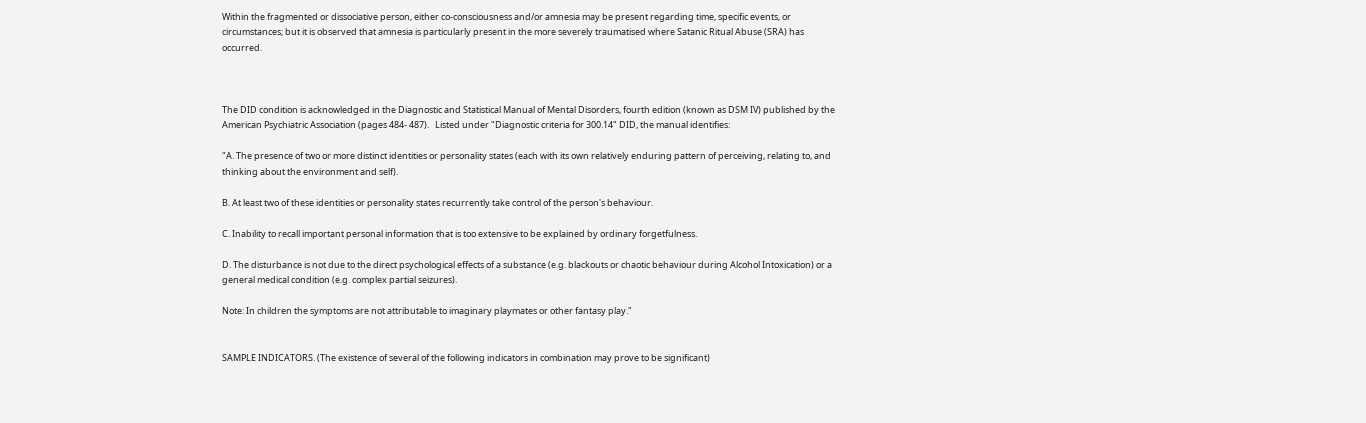Within the fragmented or dissociative person, either co-consciousness and/or amnesia may be present regarding time, specific events, or circumstances; but it is observed that amnesia is particularly present in the more severely traumatised where Satanic Ritual Abuse (SRA) has occurred.



The DID condition is acknowledged in the Diagnostic and Statistical Manual of Mental Disorders, fourth edition (known as DSM IV) published by the American Psychiatric Association (pages 484- 487).   Listed under "Diagnostic criteria for 300.14" DID, the manual identifies:

"A. The presence of two or more distinct identities or personality states (each with its own relatively enduring pattern of perceiving, relating to, and thinking about the environment and self).

B. At least two of these identities or personality states recurrently take control of the person's behaviour.

C. Inability to recall important personal information that is too extensive to be explained by ordinary forgetfulness.

D. The disturbance is not due to the direct psychological effects of a substance (e.g. blackouts or chaotic behaviour during Alcohol Intoxication) or a general medical condition (e.g. complex partial seizures).

Note: In children the symptoms are not attributable to imaginary playmates or other fantasy play."


SAMPLE INDICATORS. (The existence of several of the following indicators in combination may prove to be significant)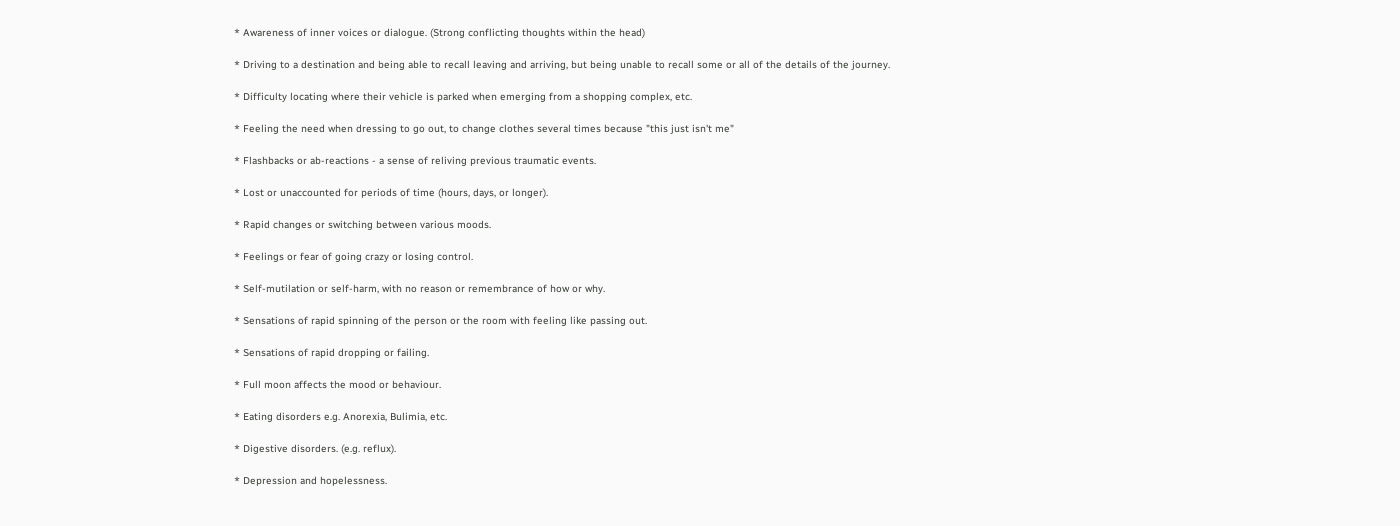* Awareness of inner voices or dialogue. (Strong conflicting thoughts within the head)

* Driving to a destination and being able to recall leaving and arriving, but being unable to recall some or all of the details of the journey.

* Difficulty locating where their vehicle is parked when emerging from a shopping complex, etc.

* Feeling the need when dressing to go out, to change clothes several times because "this just isn't me"

* Flashbacks or ab-reactions - a sense of reliving previous traumatic events.

* Lost or unaccounted for periods of time (hours, days, or longer).

* Rapid changes or switching between various moods.

* Feelings or fear of going crazy or losing control.

* Self-mutilation or self-harm, with no reason or remembrance of how or why.

* Sensations of rapid spinning of the person or the room with feeling like passing out.

* Sensations of rapid dropping or failing.

* Full moon affects the mood or behaviour.

* Eating disorders e.g. Anorexia, Bulimia, etc.

* Digestive disorders. (e.g. reflux).

* Depression and hopelessness.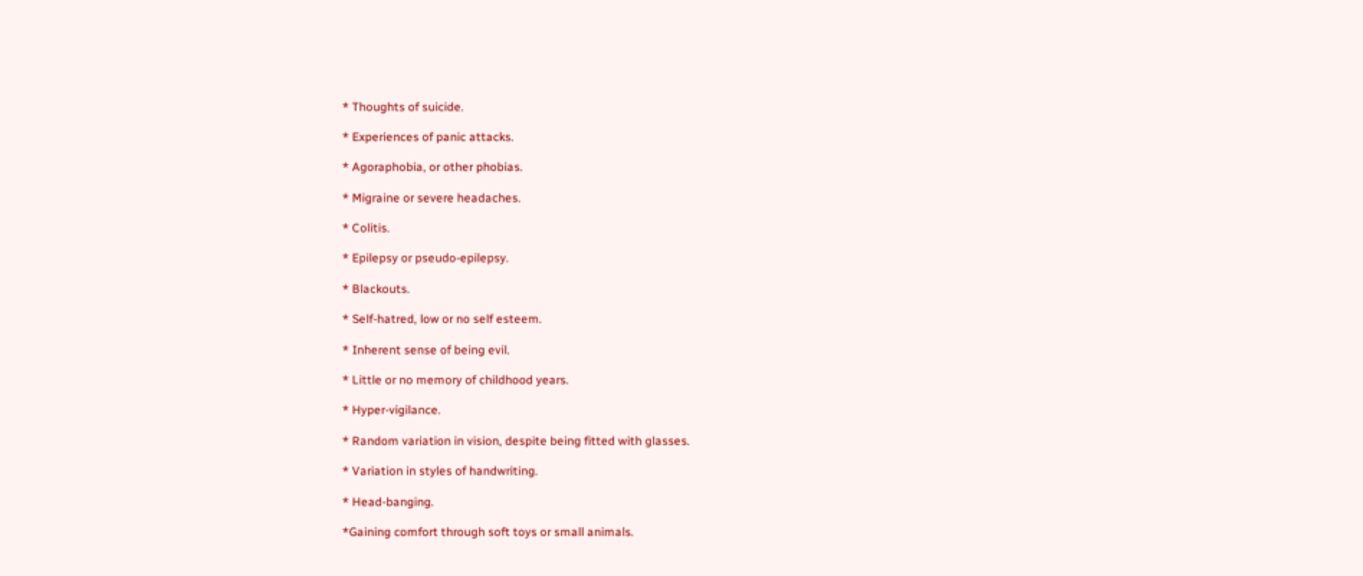* Thoughts of suicide.

* Experiences of panic attacks.

* Agoraphobia, or other phobias.

* Migraine or severe headaches.

* Colitis.

* Epilepsy or pseudo-epilepsy.

* Blackouts.

* Self-hatred, low or no self esteem.

* Inherent sense of being evil.

* Little or no memory of childhood years.

* Hyper-vigilance.

* Random variation in vision, despite being fitted with glasses.

* Variation in styles of handwriting.

* Head-banging.

*Gaining comfort through soft toys or small animals.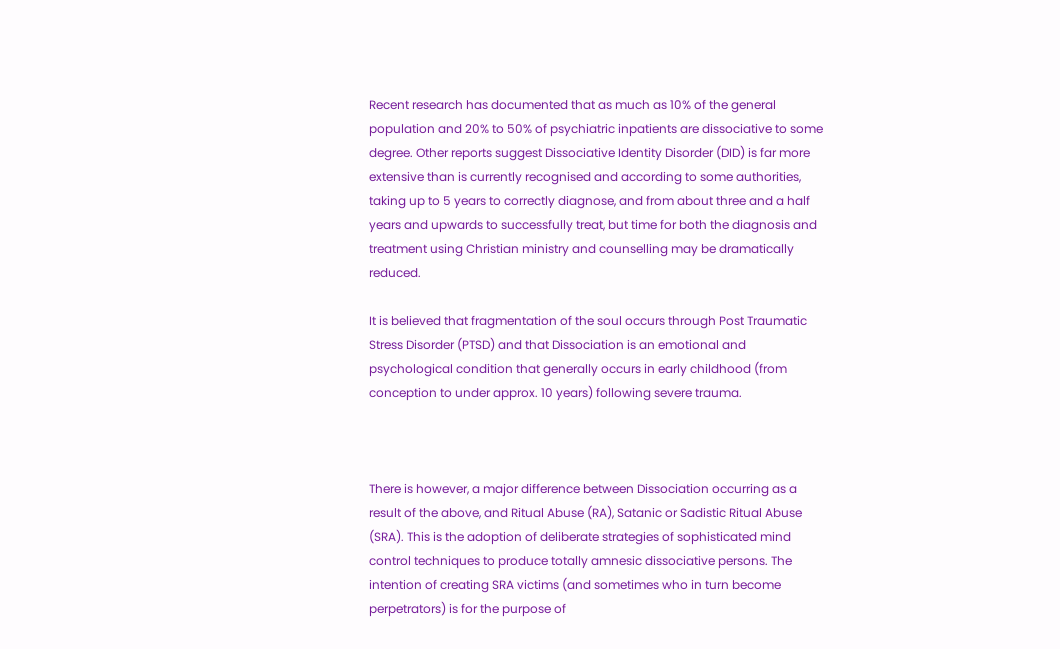Recent research has documented that as much as 10% of the general population and 20% to 50% of psychiatric inpatients are dissociative to some degree. Other reports suggest Dissociative Identity Disorder (DID) is far more extensive than is currently recognised and according to some authorities, taking up to 5 years to correctly diagnose, and from about three and a half years and upwards to successfully treat, but time for both the diagnosis and treatment using Christian ministry and counselling may be dramatically reduced.

It is believed that fragmentation of the soul occurs through Post Traumatic Stress Disorder (PTSD) and that Dissociation is an emotional and psychological condition that generally occurs in early childhood (from conception to under approx. 10 years) following severe trauma.



There is however, a major difference between Dissociation occurring as a result of the above, and Ritual Abuse (RA), Satanic or Sadistic Ritual Abuse (SRA). This is the adoption of deliberate strategies of sophisticated mind control techniques to produce totally amnesic dissociative persons. The intention of creating SRA victims (and sometimes who in turn become perpetrators) is for the purpose of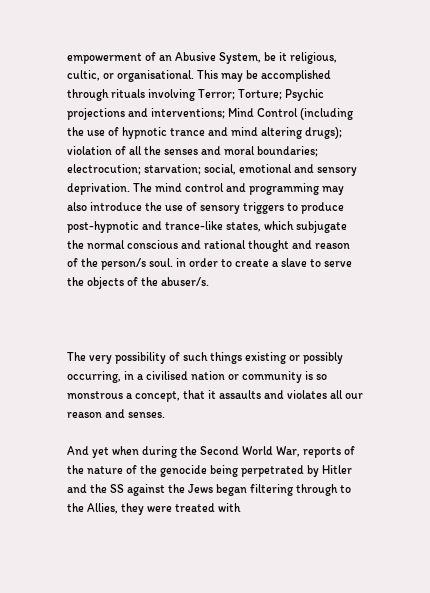empowerment of an Abusive System, be it religious, cultic, or organisational. This may be accomplished through rituals involving Terror; Torture; Psychic projections and interventions; Mind Control (including the use of hypnotic trance and mind altering drugs); violation of all the senses and moral boundaries; electrocution; starvation; social, emotional and sensory deprivation. The mind control and programming may also introduce the use of sensory triggers to produce post-hypnotic and trance-like states, which subjugate the normal conscious and rational thought and reason of the person/s soul. in order to create a slave to serve the objects of the abuser/s.



The very possibility of such things existing or possibly occurring, in a civilised nation or community is so monstrous a concept, that it assaults and violates all our reason and senses.

And yet when during the Second World War, reports of the nature of the genocide being perpetrated by Hitler and the SS against the Jews began filtering through to the Allies, they were treated with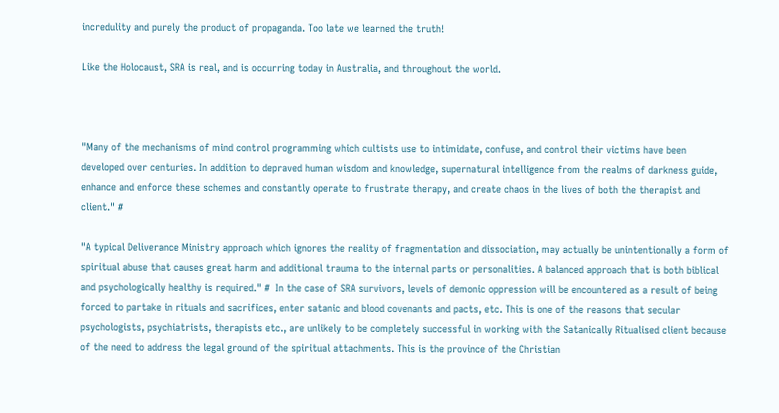incredulity and purely the product of propaganda. Too late we learned the truth!

Like the Holocaust, SRA is real, and is occurring today in Australia, and throughout the world.



"Many of the mechanisms of mind control programming which cultists use to intimidate, confuse, and control their victims have been developed over centuries. In addition to depraved human wisdom and knowledge, supernatural intelligence from the realms of darkness guide, enhance and enforce these schemes and constantly operate to frustrate therapy, and create chaos in the lives of both the therapist and client." #

"A typical Deliverance Ministry approach which ignores the reality of fragmentation and dissociation, may actually be unintentionally a form of spiritual abuse that causes great harm and additional trauma to the internal parts or personalities. A balanced approach that is both biblical and psychologically healthy is required." #  In the case of SRA survivors, levels of demonic oppression will be encountered as a result of being forced to partake in rituals and sacrifices, enter satanic and blood covenants and pacts, etc. This is one of the reasons that secular psychologists, psychiatrists, therapists etc., are unlikely to be completely successful in working with the Satanically Ritualised client because of the need to address the legal ground of the spiritual attachments. This is the province of the Christian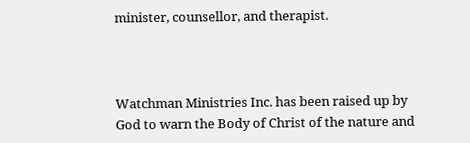minister, counsellor, and therapist.



Watchman Ministries Inc. has been raised up by God to warn the Body of Christ of the nature and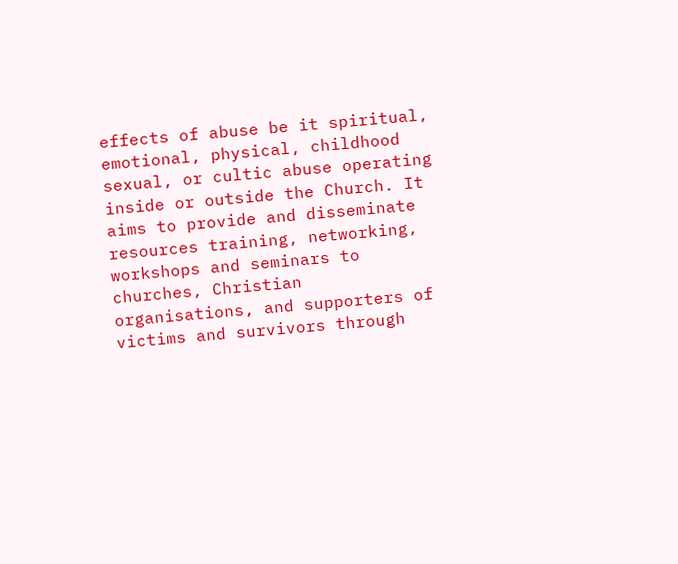effects of abuse be it spiritual, emotional, physical, childhood sexual, or cultic abuse operating inside or outside the Church. It aims to provide and disseminate resources training, networking, workshops and seminars to churches, Christian organisations, and supporters of victims and survivors through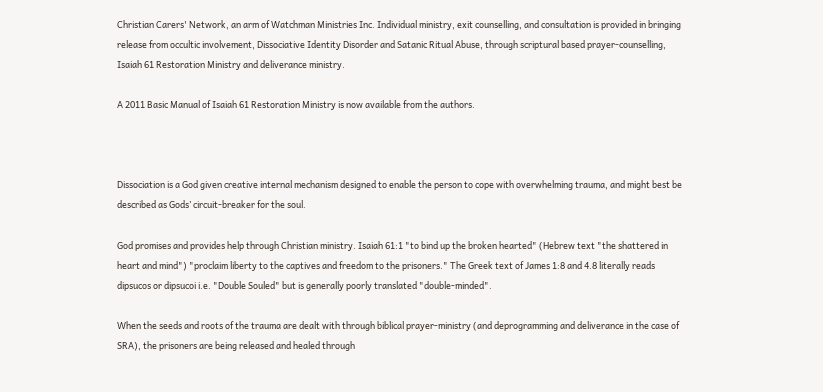Christian Carers' Network, an arm of Watchman Ministries Inc. Individual ministry, exit counselling, and consultation is provided in bringing release from occultic involvement, Dissociative Identity Disorder and Satanic Ritual Abuse, through scriptural based prayer-counselling, Isaiah 61 Restoration Ministry and deliverance ministry.

A 2011 Basic Manual of Isaiah 61 Restoration Ministry is now available from the authors.



Dissociation is a God given creative internal mechanism designed to enable the person to cope with overwhelming trauma, and might best be described as Gods’ circuit-breaker for the soul.

God promises and provides help through Christian ministry. Isaiah 61:1 "to bind up the broken hearted" (Hebrew text "the shattered in heart and mind") "proclaim liberty to the captives and freedom to the prisoners." The Greek text of James 1:8 and 4.8 literally reads dipsucos or dipsucoi i.e. "Double Souled" but is generally poorly translated "double-minded".

When the seeds and roots of the trauma are dealt with through biblical prayer-ministry (and deprogramming and deliverance in the case of SRA), the prisoners are being released and healed through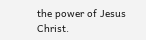the power of Jesus Christ.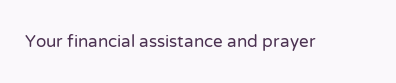Your financial assistance and prayer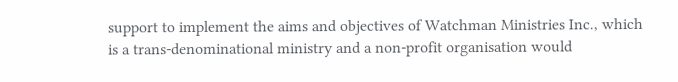support to implement the aims and objectives of Watchman Ministries Inc., which is a trans-denominational ministry and a non-profit organisation would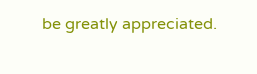be greatly appreciated.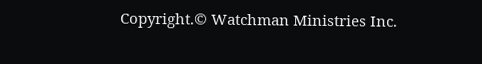Copyright.© Watchman Ministries Inc.